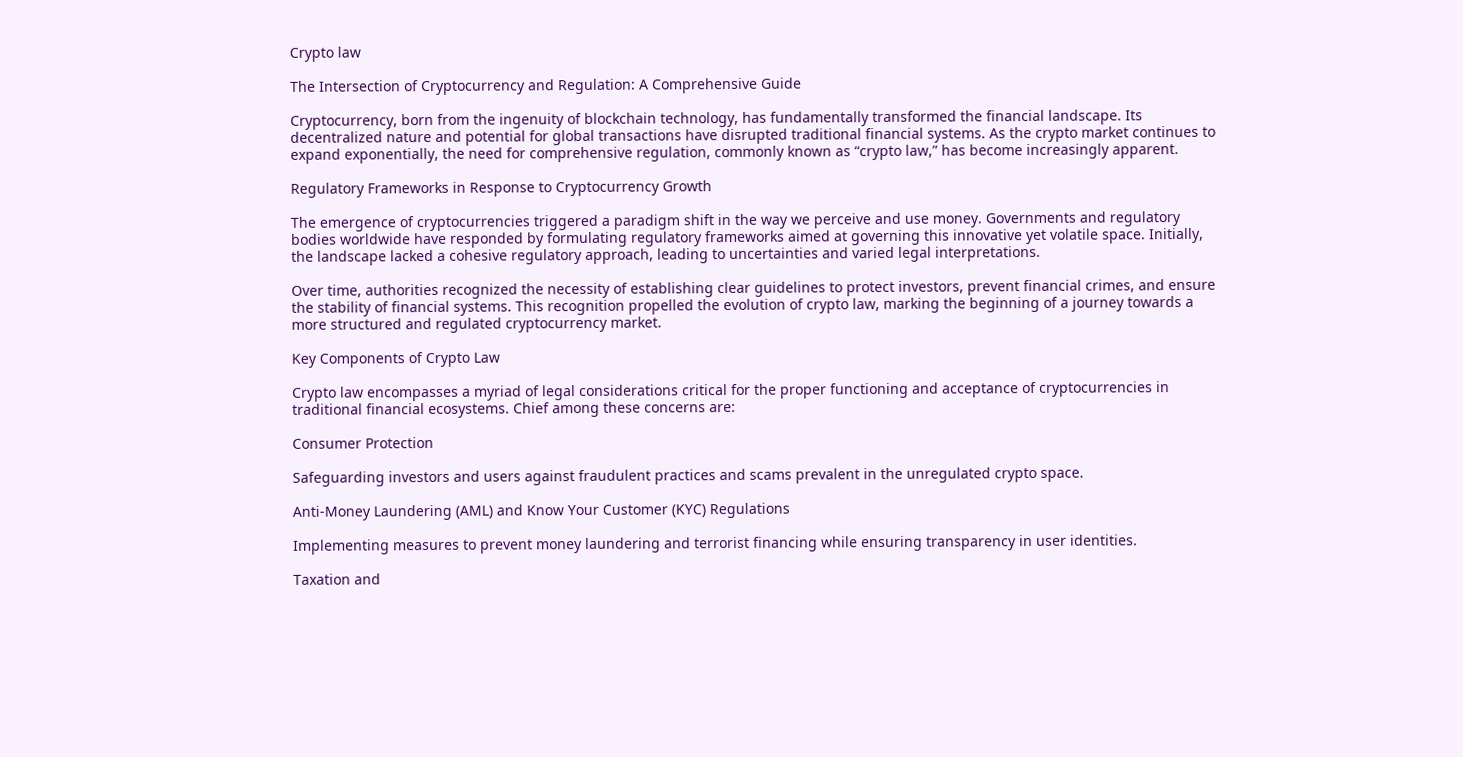Crypto law

The Intersection of Cryptocurrency and Regulation: A Comprehensive Guide

Cryptocurrency, born from the ingenuity of blockchain technology, has fundamentally transformed the financial landscape. Its decentralized nature and potential for global transactions have disrupted traditional financial systems. As the crypto market continues to expand exponentially, the need for comprehensive regulation, commonly known as “crypto law,” has become increasingly apparent.

Regulatory Frameworks in Response to Cryptocurrency Growth

The emergence of cryptocurrencies triggered a paradigm shift in the way we perceive and use money. Governments and regulatory bodies worldwide have responded by formulating regulatory frameworks aimed at governing this innovative yet volatile space. Initially, the landscape lacked a cohesive regulatory approach, leading to uncertainties and varied legal interpretations.

Over time, authorities recognized the necessity of establishing clear guidelines to protect investors, prevent financial crimes, and ensure the stability of financial systems. This recognition propelled the evolution of crypto law, marking the beginning of a journey towards a more structured and regulated cryptocurrency market.

Key Components of Crypto Law

Crypto law encompasses a myriad of legal considerations critical for the proper functioning and acceptance of cryptocurrencies in traditional financial ecosystems. Chief among these concerns are:

Consumer Protection

Safeguarding investors and users against fraudulent practices and scams prevalent in the unregulated crypto space.

Anti-Money Laundering (AML) and Know Your Customer (KYC) Regulations

Implementing measures to prevent money laundering and terrorist financing while ensuring transparency in user identities.

Taxation and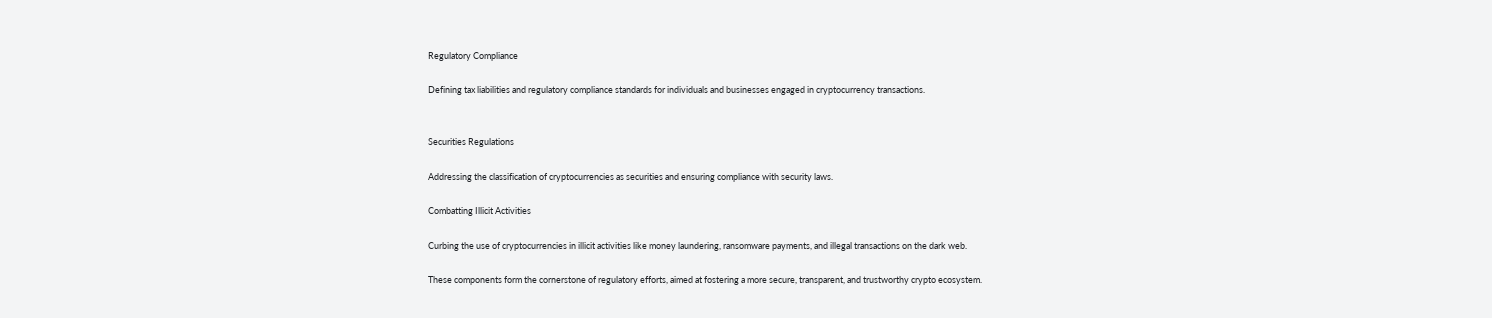Regulatory Compliance

Defining tax liabilities and regulatory compliance standards for individuals and businesses engaged in cryptocurrency transactions.


Securities Regulations

Addressing the classification of cryptocurrencies as securities and ensuring compliance with security laws.

Combatting Illicit Activities

Curbing the use of cryptocurrencies in illicit activities like money laundering, ransomware payments, and illegal transactions on the dark web.

These components form the cornerstone of regulatory efforts, aimed at fostering a more secure, transparent, and trustworthy crypto ecosystem.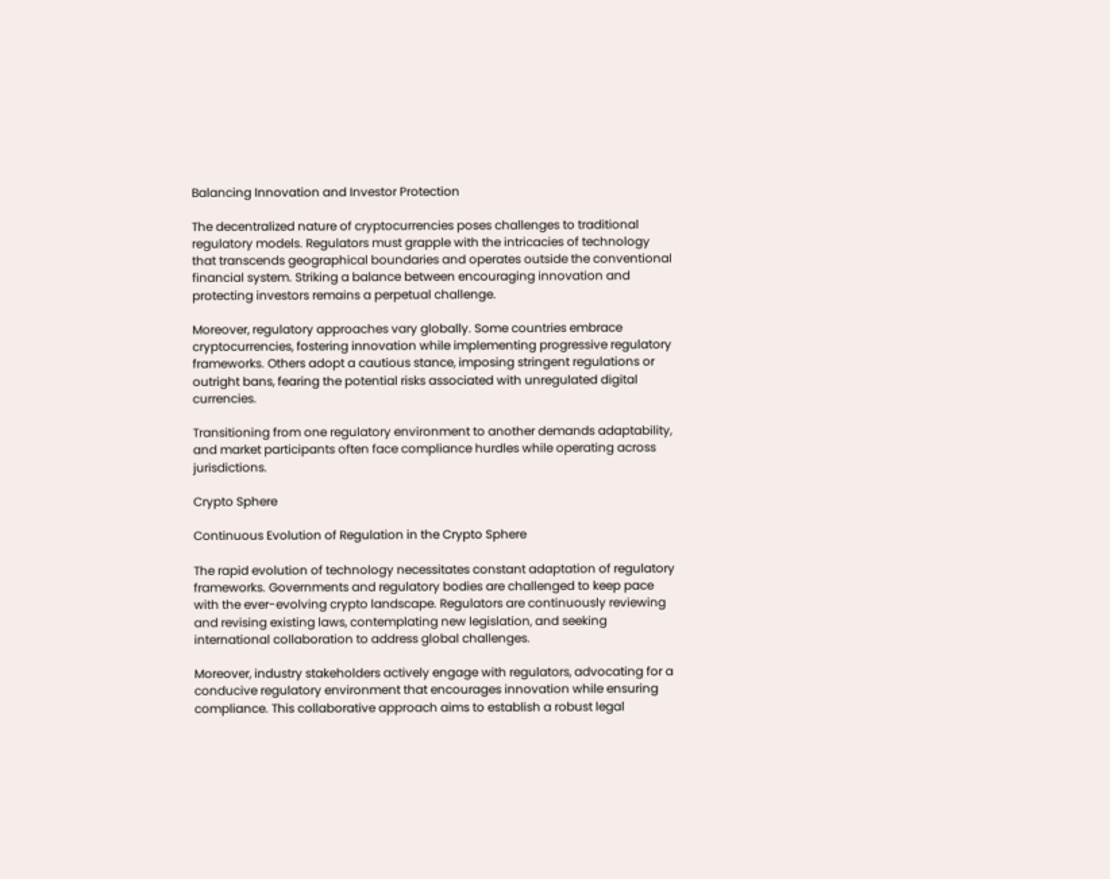Balancing Innovation and Investor Protection

The decentralized nature of cryptocurrencies poses challenges to traditional regulatory models. Regulators must grapple with the intricacies of technology that transcends geographical boundaries and operates outside the conventional financial system. Striking a balance between encouraging innovation and protecting investors remains a perpetual challenge.

Moreover, regulatory approaches vary globally. Some countries embrace cryptocurrencies, fostering innovation while implementing progressive regulatory frameworks. Others adopt a cautious stance, imposing stringent regulations or outright bans, fearing the potential risks associated with unregulated digital currencies.

Transitioning from one regulatory environment to another demands adaptability, and market participants often face compliance hurdles while operating across jurisdictions.

Crypto Sphere

Continuous Evolution of Regulation in the Crypto Sphere

The rapid evolution of technology necessitates constant adaptation of regulatory frameworks. Governments and regulatory bodies are challenged to keep pace with the ever-evolving crypto landscape. Regulators are continuously reviewing and revising existing laws, contemplating new legislation, and seeking international collaboration to address global challenges.

Moreover, industry stakeholders actively engage with regulators, advocating for a conducive regulatory environment that encourages innovation while ensuring compliance. This collaborative approach aims to establish a robust legal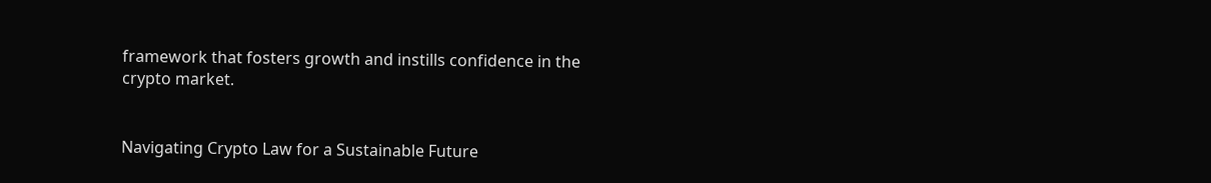framework that fosters growth and instills confidence in the crypto market.


Navigating Crypto Law for a Sustainable Future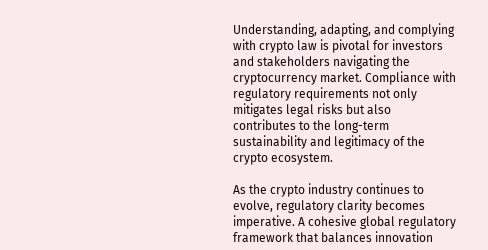Understanding, adapting, and complying with crypto law is pivotal for investors and stakeholders navigating the cryptocurrency market. Compliance with regulatory requirements not only mitigates legal risks but also contributes to the long-term sustainability and legitimacy of the crypto ecosystem.

As the crypto industry continues to evolve, regulatory clarity becomes imperative. A cohesive global regulatory framework that balances innovation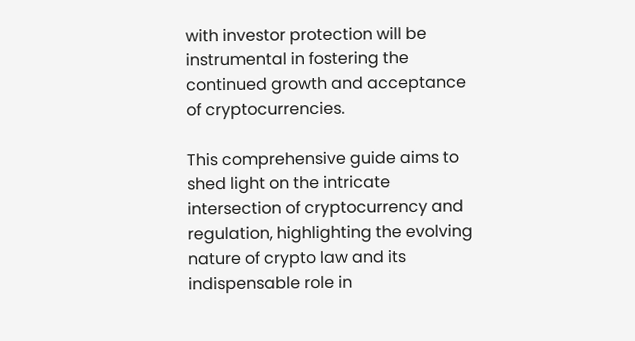with investor protection will be instrumental in fostering the continued growth and acceptance of cryptocurrencies.

This comprehensive guide aims to shed light on the intricate intersection of cryptocurrency and regulation, highlighting the evolving nature of crypto law and its indispensable role in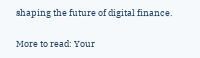shaping the future of digital finance.

More to read: Your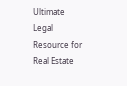Ultimate Legal Resource for Real Estate